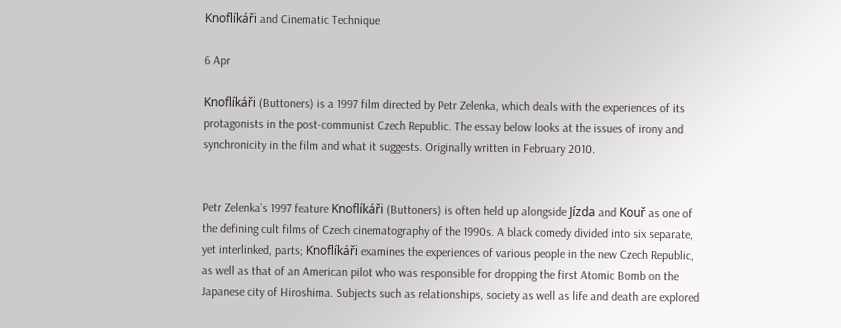Knoflíkáři and Cinematic Technique

6 Apr

Knoflíkáři (Buttoners) is a 1997 film directed by Petr Zelenka, which deals with the experiences of its protagonists in the post-communist Czech Republic. The essay below looks at the issues of irony and synchronicity in the film and what it suggests. Originally written in February 2010.


Petr Zelenka’s 1997 feature Knoflíkáři (Buttoners) is often held up alongside Jízda and Kouř as one of the defining cult films of Czech cinematography of the 1990s. A black comedy divided into six separate, yet interlinked, parts; Knoflíkáři examines the experiences of various people in the new Czech Republic, as well as that of an American pilot who was responsible for dropping the first Atomic Bomb on the Japanese city of Hiroshima. Subjects such as relationships, society as well as life and death are explored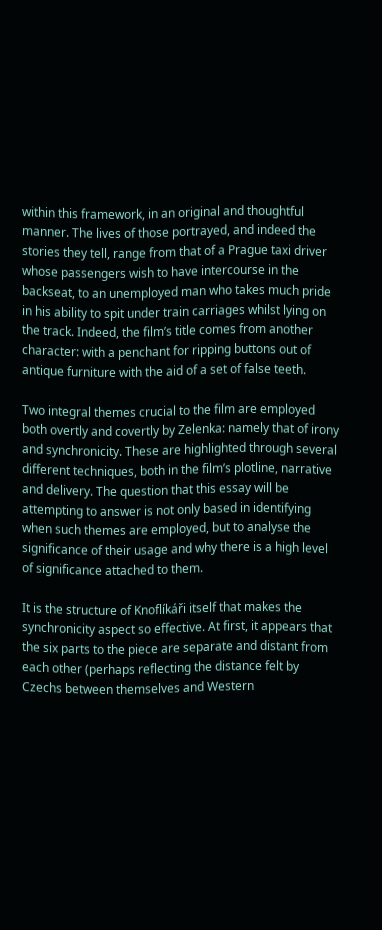within this framework, in an original and thoughtful manner. The lives of those portrayed, and indeed the stories they tell, range from that of a Prague taxi driver whose passengers wish to have intercourse in the backseat, to an unemployed man who takes much pride in his ability to spit under train carriages whilst lying on the track. Indeed, the film’s title comes from another character: with a penchant for ripping buttons out of antique furniture with the aid of a set of false teeth.

Two integral themes crucial to the film are employed both overtly and covertly by Zelenka: namely that of irony and synchronicity. These are highlighted through several different techniques, both in the film’s plotline, narrative and delivery. The question that this essay will be attempting to answer is not only based in identifying when such themes are employed, but to analyse the significance of their usage and why there is a high level of significance attached to them.

It is the structure of Knoflíkáři itself that makes the synchronicity aspect so effective. At first, it appears that the six parts to the piece are separate and distant from each other (perhaps reflecting the distance felt by Czechs between themselves and Western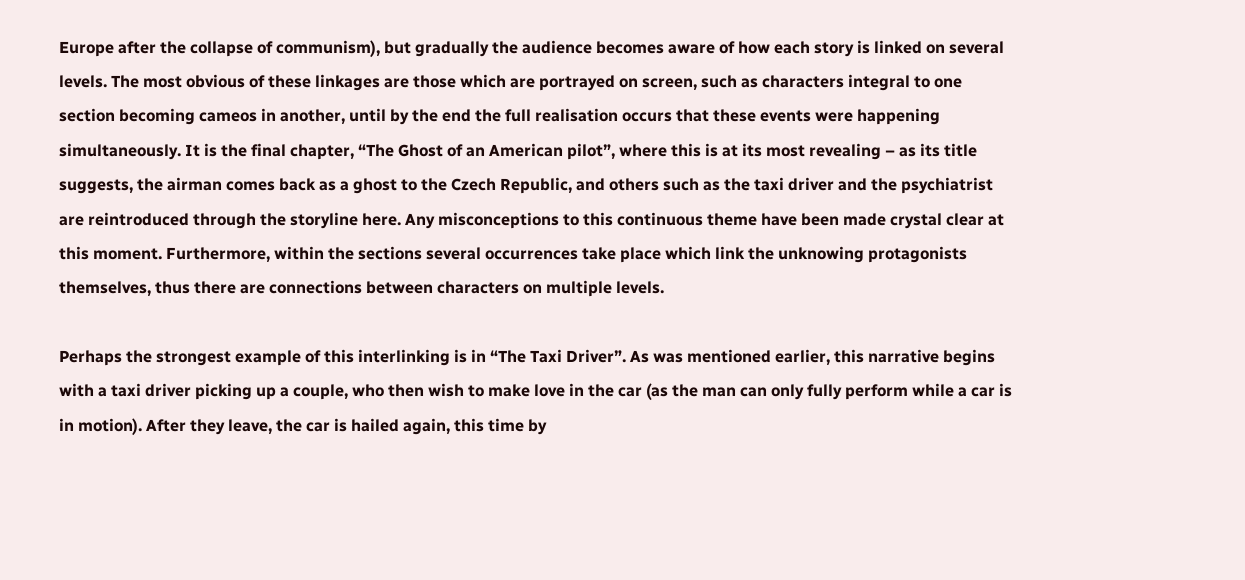Europe after the collapse of communism), but gradually the audience becomes aware of how each story is linked on several levels. The most obvious of these linkages are those which are portrayed on screen, such as characters integral to one section becoming cameos in another, until by the end the full realisation occurs that these events were happening simultaneously. It is the final chapter, “The Ghost of an American pilot”, where this is at its most revealing – as its title suggests, the airman comes back as a ghost to the Czech Republic, and others such as the taxi driver and the psychiatrist are reintroduced through the storyline here. Any misconceptions to this continuous theme have been made crystal clear at this moment. Furthermore, within the sections several occurrences take place which link the unknowing protagonists themselves, thus there are connections between characters on multiple levels.

Perhaps the strongest example of this interlinking is in “The Taxi Driver”. As was mentioned earlier, this narrative begins with a taxi driver picking up a couple, who then wish to make love in the car (as the man can only fully perform while a car is in motion). After they leave, the car is hailed again, this time by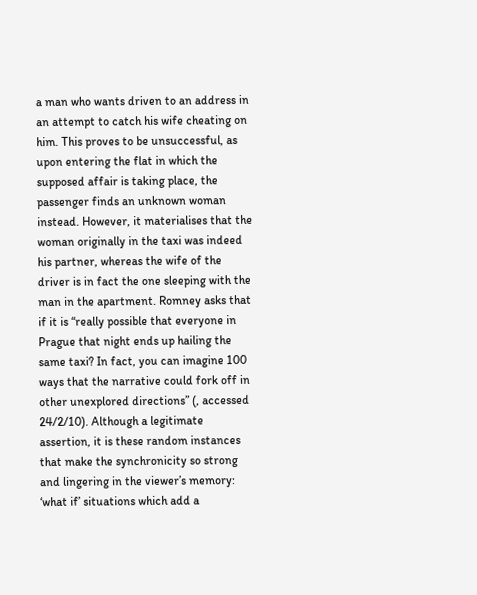a man who wants driven to an address in an attempt to catch his wife cheating on him. This proves to be unsuccessful, as upon entering the flat in which the supposed affair is taking place, the passenger finds an unknown woman instead. However, it materialises that the woman originally in the taxi was indeed his partner, whereas the wife of the driver is in fact the one sleeping with the man in the apartment. Romney asks that if it is “really possible that everyone in Prague that night ends up hailing the same taxi? In fact, you can imagine 100 ways that the narrative could fork off in other unexplored directions” (, accessed 24/2/10). Although a legitimate assertion, it is these random instances that make the synchronicity so strong and lingering in the viewer’s memory: ‘what if’ situations which add a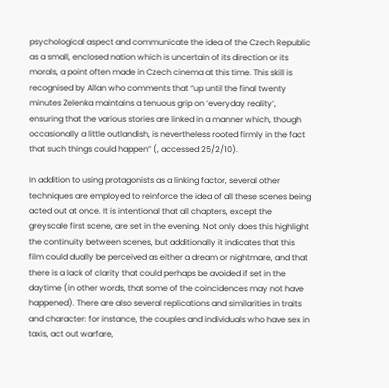psychological aspect and communicate the idea of the Czech Republic as a small, enclosed nation which is uncertain of its direction or its morals, a point often made in Czech cinema at this time. This skill is recognised by Allan who comments that “up until the final twenty minutes Zelenka maintains a tenuous grip on ‘everyday reality’, ensuring that the various stories are linked in a manner which, though occasionally a little outlandish, is nevertheless rooted firmly in the fact that such things could happen” (, accessed 25/2/10).

In addition to using protagonists as a linking factor, several other techniques are employed to reinforce the idea of all these scenes being acted out at once. It is intentional that all chapters, except the greyscale first scene, are set in the evening. Not only does this highlight the continuity between scenes, but additionally it indicates that this film could dually be perceived as either a dream or nightmare, and that there is a lack of clarity that could perhaps be avoided if set in the daytime (in other words, that some of the coincidences may not have happened). There are also several replications and similarities in traits and character: for instance, the couples and individuals who have sex in taxis, act out warfare,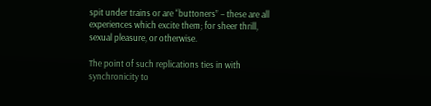spit under trains or are “buttoners” – these are all experiences which excite them; for sheer thrill, sexual pleasure, or otherwise.

The point of such replications ties in with synchronicity to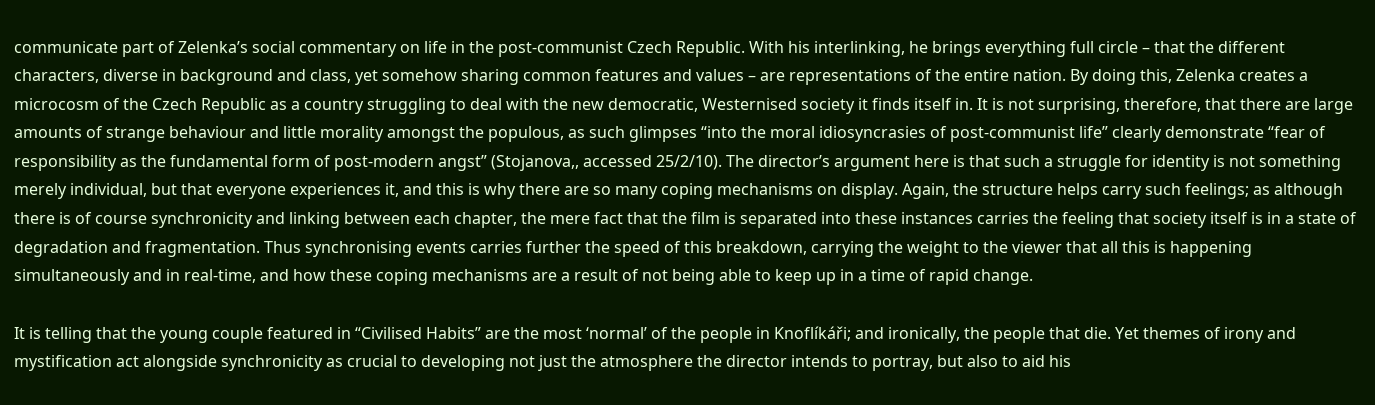communicate part of Zelenka’s social commentary on life in the post-communist Czech Republic. With his interlinking, he brings everything full circle – that the different characters, diverse in background and class, yet somehow sharing common features and values – are representations of the entire nation. By doing this, Zelenka creates a microcosm of the Czech Republic as a country struggling to deal with the new democratic, Westernised society it finds itself in. It is not surprising, therefore, that there are large amounts of strange behaviour and little morality amongst the populous, as such glimpses “into the moral idiosyncrasies of post-communist life” clearly demonstrate “fear of responsibility as the fundamental form of post-modern angst” (Stojanova,, accessed 25/2/10). The director’s argument here is that such a struggle for identity is not something merely individual, but that everyone experiences it, and this is why there are so many coping mechanisms on display. Again, the structure helps carry such feelings; as although there is of course synchronicity and linking between each chapter, the mere fact that the film is separated into these instances carries the feeling that society itself is in a state of degradation and fragmentation. Thus synchronising events carries further the speed of this breakdown, carrying the weight to the viewer that all this is happening simultaneously and in real-time, and how these coping mechanisms are a result of not being able to keep up in a time of rapid change.

It is telling that the young couple featured in “Civilised Habits” are the most ‘normal’ of the people in Knoflíkáři; and ironically, the people that die. Yet themes of irony and mystification act alongside synchronicity as crucial to developing not just the atmosphere the director intends to portray, but also to aid his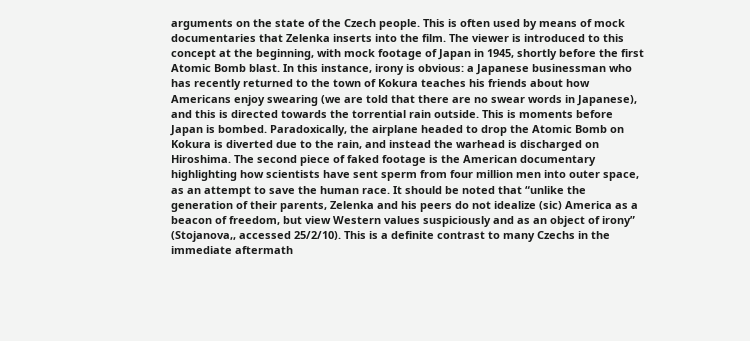arguments on the state of the Czech people. This is often used by means of mock documentaries that Zelenka inserts into the film. The viewer is introduced to this concept at the beginning, with mock footage of Japan in 1945, shortly before the first Atomic Bomb blast. In this instance, irony is obvious: a Japanese businessman who has recently returned to the town of Kokura teaches his friends about how Americans enjoy swearing (we are told that there are no swear words in Japanese), and this is directed towards the torrential rain outside. This is moments before Japan is bombed. Paradoxically, the airplane headed to drop the Atomic Bomb on Kokura is diverted due to the rain, and instead the warhead is discharged on Hiroshima. The second piece of faked footage is the American documentary highlighting how scientists have sent sperm from four million men into outer space, as an attempt to save the human race. It should be noted that “unlike the generation of their parents, Zelenka and his peers do not idealize (sic) America as a beacon of freedom, but view Western values suspiciously and as an object of irony” (Stojanova,, accessed 25/2/10). This is a definite contrast to many Czechs in the immediate aftermath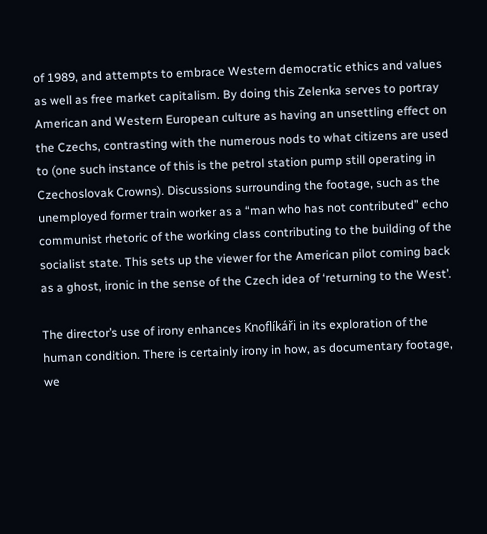of 1989, and attempts to embrace Western democratic ethics and values as well as free market capitalism. By doing this Zelenka serves to portray American and Western European culture as having an unsettling effect on the Czechs, contrasting with the numerous nods to what citizens are used to (one such instance of this is the petrol station pump still operating in Czechoslovak Crowns). Discussions surrounding the footage, such as the unemployed former train worker as a “man who has not contributed” echo communist rhetoric of the working class contributing to the building of the socialist state. This sets up the viewer for the American pilot coming back as a ghost, ironic in the sense of the Czech idea of ‘returning to the West’.

The director’s use of irony enhances Knoflíkáři in its exploration of the human condition. There is certainly irony in how, as documentary footage, we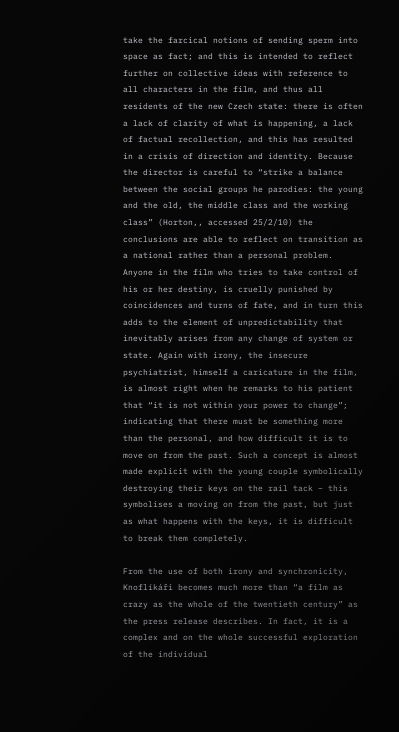take the farcical notions of sending sperm into space as fact; and this is intended to reflect further on collective ideas with reference to all characters in the film, and thus all residents of the new Czech state: there is often a lack of clarity of what is happening, a lack of factual recollection, and this has resulted in a crisis of direction and identity. Because the director is careful to “strike a balance between the social groups he parodies: the young and the old, the middle class and the working class” (Horton,, accessed 25/2/10) the conclusions are able to reflect on transition as a national rather than a personal problem. Anyone in the film who tries to take control of his or her destiny, is cruelly punished by coincidences and turns of fate, and in turn this adds to the element of unpredictability that inevitably arises from any change of system or state. Again with irony, the insecure psychiatrist, himself a caricature in the film, is almost right when he remarks to his patient that “it is not within your power to change”; indicating that there must be something more than the personal, and how difficult it is to move on from the past. Such a concept is almost made explicit with the young couple symbolically destroying their keys on the rail tack – this symbolises a moving on from the past, but just as what happens with the keys, it is difficult to break them completely.

From the use of both irony and synchronicity, Knoflíkáři becomes much more than “a film as crazy as the whole of the twentieth century” as the press release describes. In fact, it is a complex and on the whole successful exploration of the individual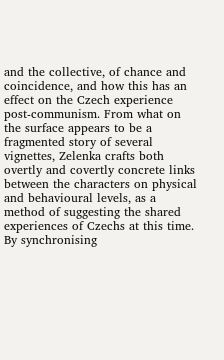and the collective, of chance and coincidence, and how this has an effect on the Czech experience post-communism. From what on the surface appears to be a fragmented story of several vignettes, Zelenka crafts both overtly and covertly concrete links between the characters on physical and behavioural levels, as a method of suggesting the shared experiences of Czechs at this time. By synchronising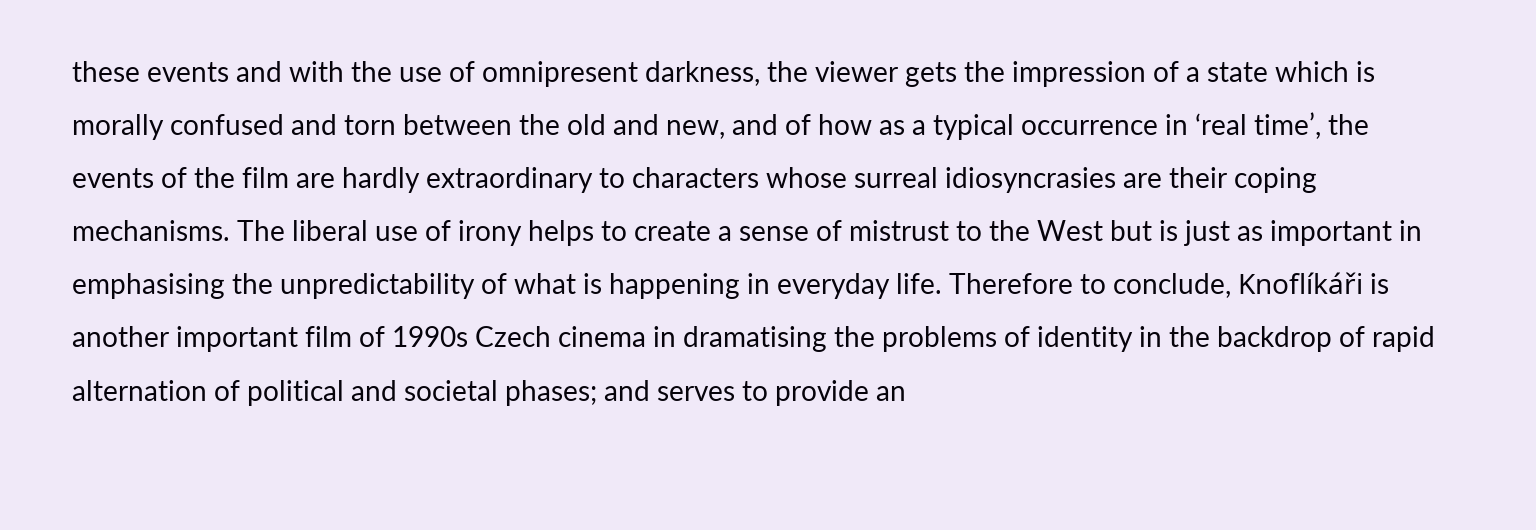these events and with the use of omnipresent darkness, the viewer gets the impression of a state which is morally confused and torn between the old and new, and of how as a typical occurrence in ‘real time’, the events of the film are hardly extraordinary to characters whose surreal idiosyncrasies are their coping mechanisms. The liberal use of irony helps to create a sense of mistrust to the West but is just as important in emphasising the unpredictability of what is happening in everyday life. Therefore to conclude, Knoflíkáři is another important film of 1990s Czech cinema in dramatising the problems of identity in the backdrop of rapid alternation of political and societal phases; and serves to provide an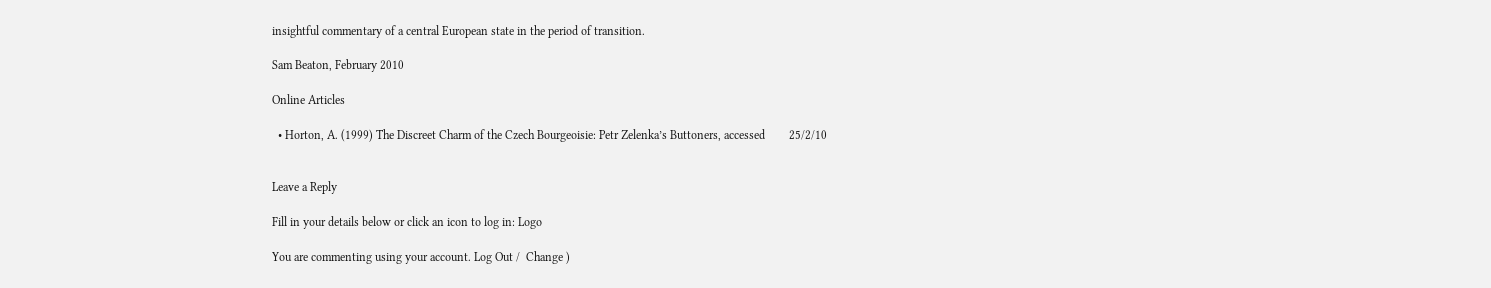insightful commentary of a central European state in the period of transition.

Sam Beaton, February 2010

Online Articles

  • Horton, A. (1999) The Discreet Charm of the Czech Bourgeoisie: Petr Zelenka’s Buttoners, accessed        25/2/10


Leave a Reply

Fill in your details below or click an icon to log in: Logo

You are commenting using your account. Log Out /  Change )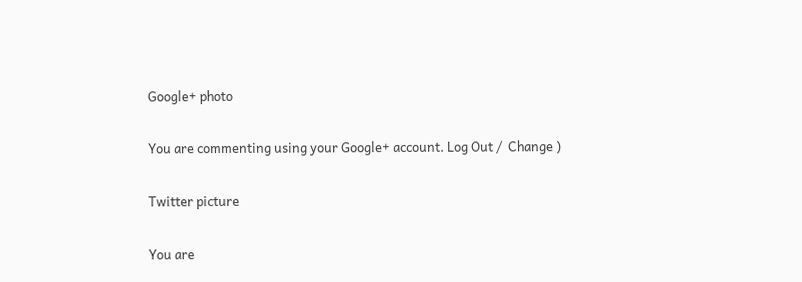Google+ photo

You are commenting using your Google+ account. Log Out /  Change )

Twitter picture

You are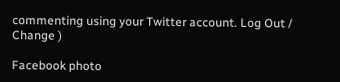commenting using your Twitter account. Log Out /  Change )

Facebook photo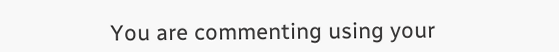You are commenting using your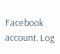Facebook account. Log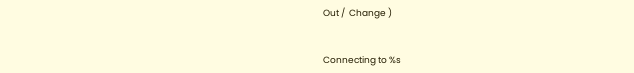Out /  Change )


Connecting to %s